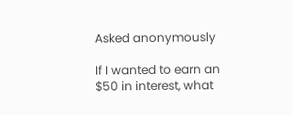Asked anonymously

If I wanted to earn an $50 in interest, what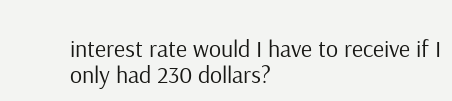interest rate would I have to receive if I only had 230 dollars?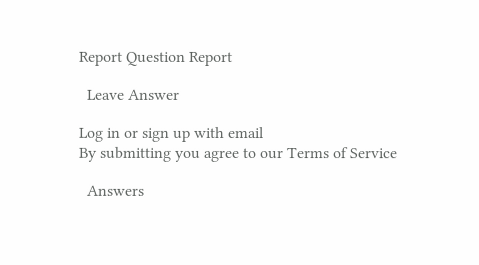Report Question Report

  Leave Answer

Log in or sign up with email
By submitting you agree to our Terms of Service

  Answers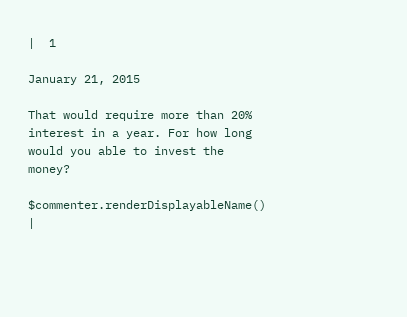|  1

January 21, 2015

That would require more than 20% interest in a year. For how long would you able to invest the money?

$commenter.renderDisplayableName() |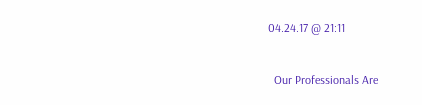04.24.17 @ 21:11


  Our Professionals Are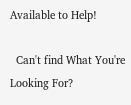Available to Help!

  Can't find What You're Looking For?